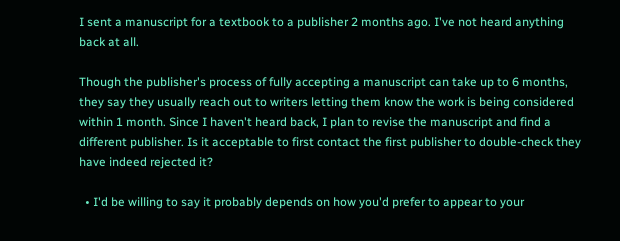I sent a manuscript for a textbook to a publisher 2 months ago. I've not heard anything back at all.

Though the publisher's process of fully accepting a manuscript can take up to 6 months, they say they usually reach out to writers letting them know the work is being considered within 1 month. Since I haven't heard back, I plan to revise the manuscript and find a different publisher. Is it acceptable to first contact the first publisher to double-check they have indeed rejected it?

  • I'd be willing to say it probably depends on how you'd prefer to appear to your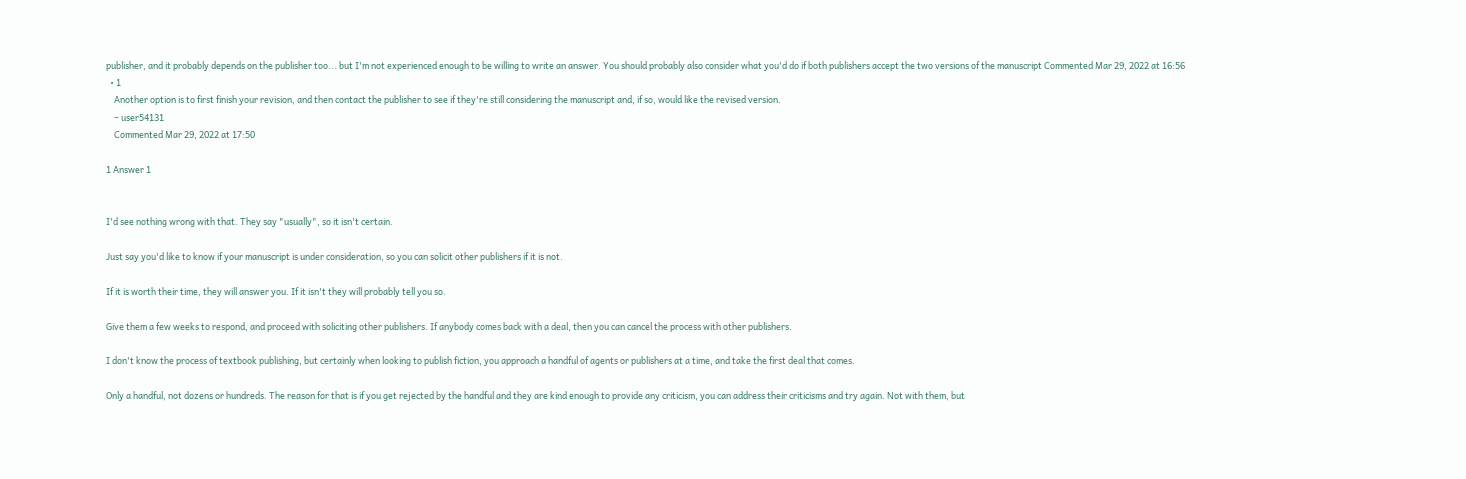publisher, and it probably depends on the publisher too... but I'm not experienced enough to be willing to write an answer. You should probably also consider what you'd do if both publishers accept the two versions of the manuscript Commented Mar 29, 2022 at 16:56
  • 1
    Another option is to first finish your revision, and then contact the publisher to see if they're still considering the manuscript and, if so, would like the revised version.
    – user54131
    Commented Mar 29, 2022 at 17:50

1 Answer 1


I'd see nothing wrong with that. They say "usually", so it isn't certain.

Just say you'd like to know if your manuscript is under consideration, so you can solicit other publishers if it is not.

If it is worth their time, they will answer you. If it isn't they will probably tell you so.

Give them a few weeks to respond, and proceed with soliciting other publishers. If anybody comes back with a deal, then you can cancel the process with other publishers.

I don't know the process of textbook publishing, but certainly when looking to publish fiction, you approach a handful of agents or publishers at a time, and take the first deal that comes.

Only a handful, not dozens or hundreds. The reason for that is if you get rejected by the handful and they are kind enough to provide any criticism, you can address their criticisms and try again. Not with them, but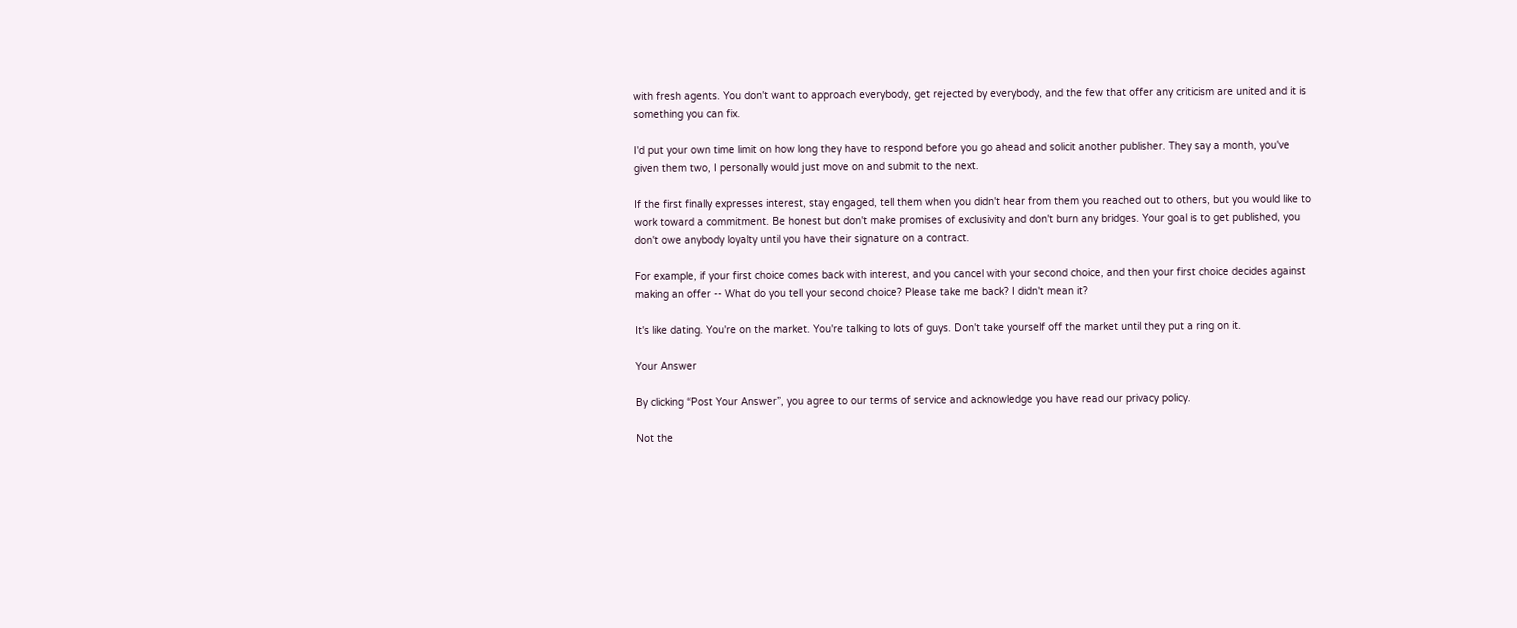with fresh agents. You don't want to approach everybody, get rejected by everybody, and the few that offer any criticism are united and it is something you can fix.

I'd put your own time limit on how long they have to respond before you go ahead and solicit another publisher. They say a month, you've given them two, I personally would just move on and submit to the next.

If the first finally expresses interest, stay engaged, tell them when you didn't hear from them you reached out to others, but you would like to work toward a commitment. Be honest but don't make promises of exclusivity and don't burn any bridges. Your goal is to get published, you don't owe anybody loyalty until you have their signature on a contract.

For example, if your first choice comes back with interest, and you cancel with your second choice, and then your first choice decides against making an offer -- What do you tell your second choice? Please take me back? I didn't mean it?

It's like dating. You're on the market. You're talking to lots of guys. Don't take yourself off the market until they put a ring on it.

Your Answer

By clicking “Post Your Answer”, you agree to our terms of service and acknowledge you have read our privacy policy.

Not the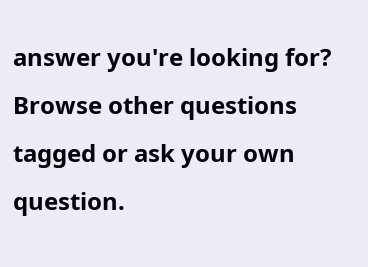answer you're looking for? Browse other questions tagged or ask your own question.